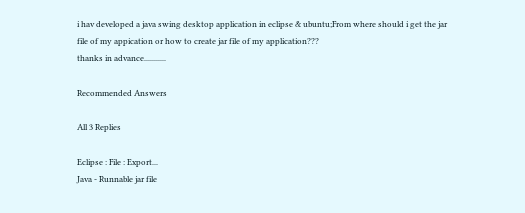i hav developed a java swing desktop application in eclipse & ubuntu;From where should i get the jar file of my appication or how to create jar file of my application???
thanks in advance...........

Recommended Answers

All 3 Replies

Eclipse : File : Export...
Java - Runnable jar file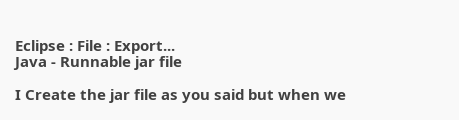Eclipse : File : Export...
Java - Runnable jar file

I Create the jar file as you said but when we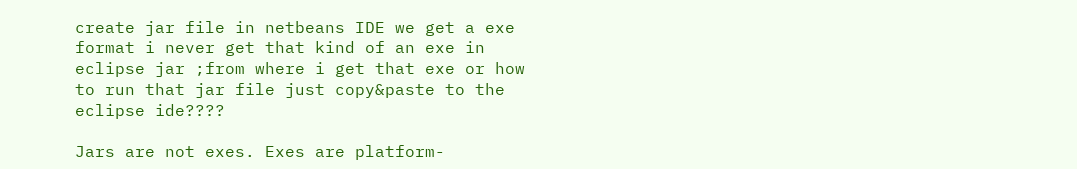create jar file in netbeans IDE we get a exe format i never get that kind of an exe in eclipse jar ;from where i get that exe or how to run that jar file just copy&paste to the eclipse ide????

Jars are not exes. Exes are platform-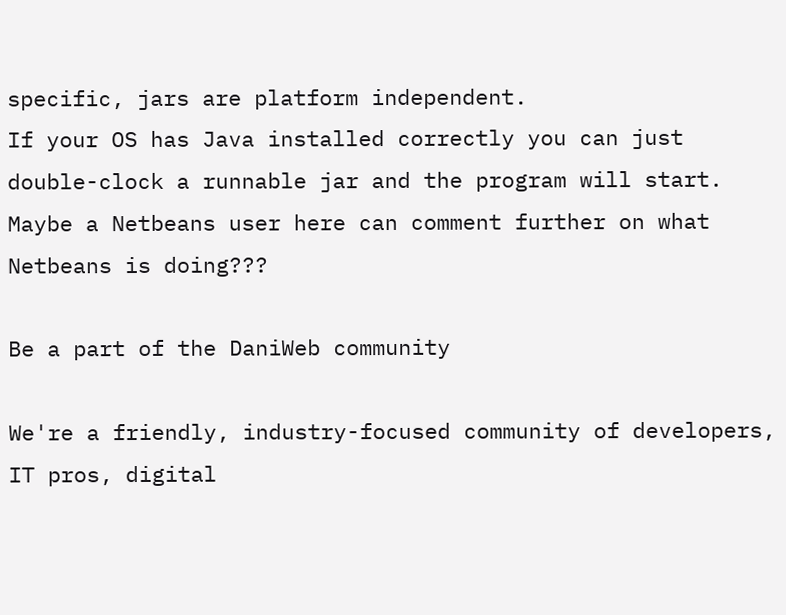specific, jars are platform independent.
If your OS has Java installed correctly you can just double-clock a runnable jar and the program will start.
Maybe a Netbeans user here can comment further on what Netbeans is doing???

Be a part of the DaniWeb community

We're a friendly, industry-focused community of developers, IT pros, digital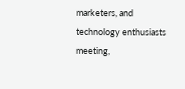marketers, and technology enthusiasts meeting,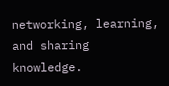networking, learning, and sharing knowledge.